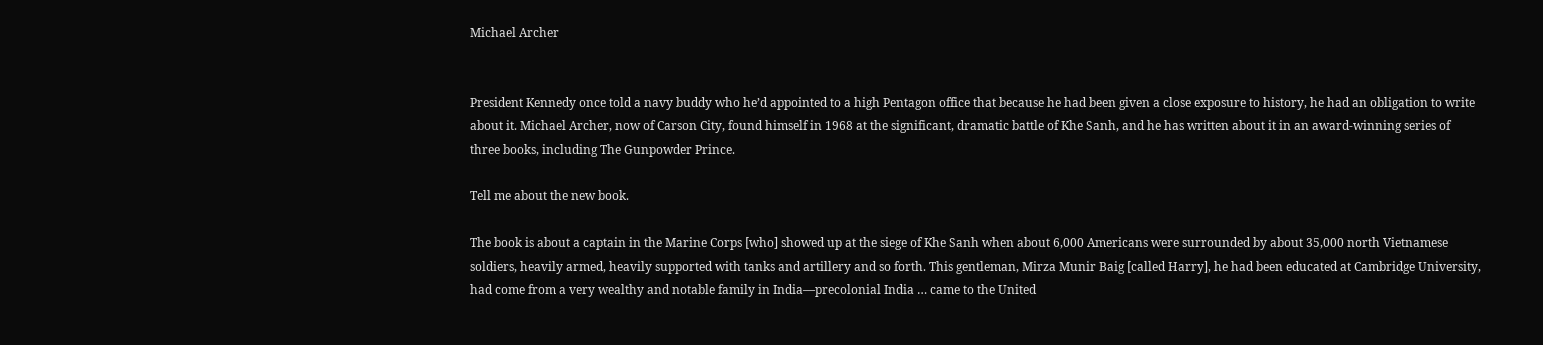Michael Archer


President Kennedy once told a navy buddy who he’d appointed to a high Pentagon office that because he had been given a close exposure to history, he had an obligation to write about it. Michael Archer, now of Carson City, found himself in 1968 at the significant, dramatic battle of Khe Sanh, and he has written about it in an award-winning series of three books, including The Gunpowder Prince.

Tell me about the new book.

The book is about a captain in the Marine Corps [who] showed up at the siege of Khe Sanh when about 6,000 Americans were surrounded by about 35,000 north Vietnamese soldiers, heavily armed, heavily supported with tanks and artillery and so forth. This gentleman, Mirza Munir Baig [called Harry], he had been educated at Cambridge University, had come from a very wealthy and notable family in India—precolonial India … came to the United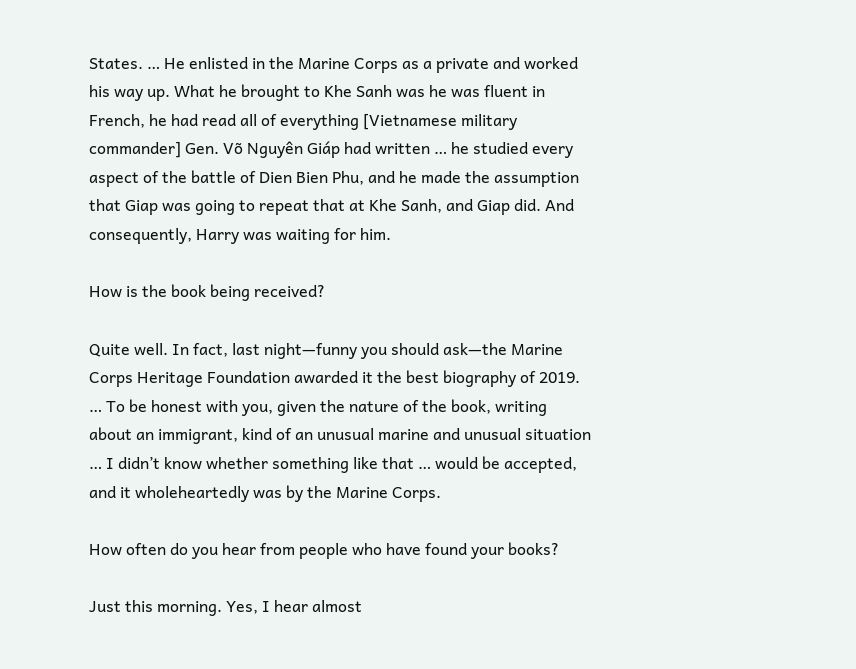States. … He enlisted in the Marine Corps as a private and worked his way up. What he brought to Khe Sanh was he was fluent in French, he had read all of everything [Vietnamese military commander] Gen. Võ Nguyên Giáp had written … he studied every aspect of the battle of Dien Bien Phu, and he made the assumption that Giap was going to repeat that at Khe Sanh, and Giap did. And consequently, Harry was waiting for him.

How is the book being received?

Quite well. In fact, last night—funny you should ask—the Marine Corps Heritage Foundation awarded it the best biography of 2019. … To be honest with you, given the nature of the book, writing about an immigrant, kind of an unusual marine and unusual situation … I didn’t know whether something like that … would be accepted, and it wholeheartedly was by the Marine Corps.

How often do you hear from people who have found your books?

Just this morning. Yes, I hear almost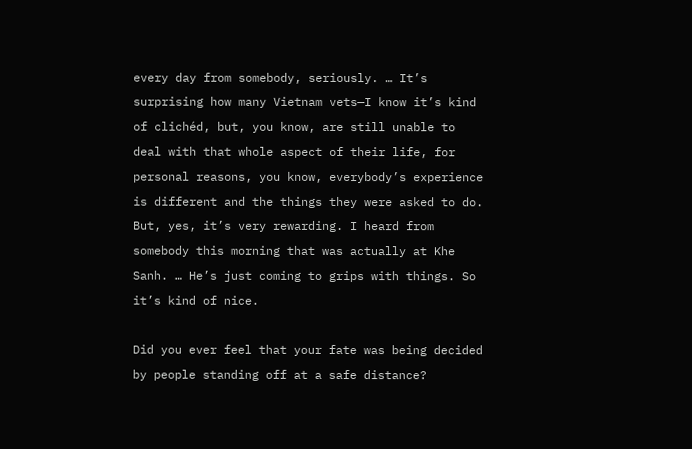every day from somebody, seriously. … It’s surprising how many Vietnam vets—I know it’s kind of clichéd, but, you know, are still unable to deal with that whole aspect of their life, for personal reasons, you know, everybody’s experience is different and the things they were asked to do. But, yes, it’s very rewarding. I heard from somebody this morning that was actually at Khe Sanh. … He’s just coming to grips with things. So it’s kind of nice.

Did you ever feel that your fate was being decided by people standing off at a safe distance?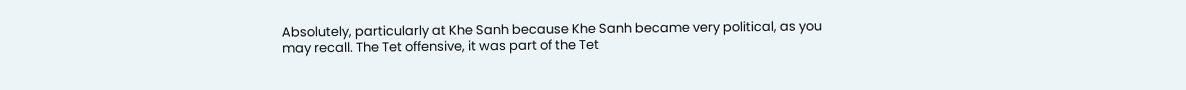Absolutely, particularly at Khe Sanh because Khe Sanh became very political, as you may recall. The Tet offensive, it was part of the Tet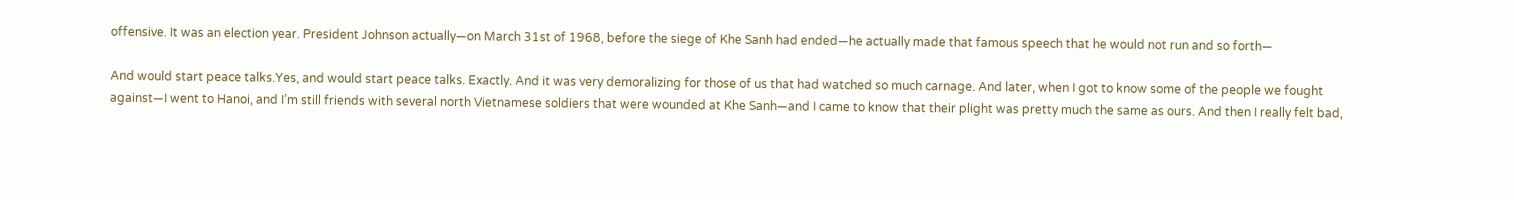offensive. It was an election year. President Johnson actually—on March 31st of 1968, before the siege of Khe Sanh had ended—he actually made that famous speech that he would not run and so forth—

And would start peace talks.Yes, and would start peace talks. Exactly. And it was very demoralizing for those of us that had watched so much carnage. And later, when I got to know some of the people we fought against—I went to Hanoi, and I’m still friends with several north Vietnamese soldiers that were wounded at Khe Sanh—and I came to know that their plight was pretty much the same as ours. And then I really felt bad,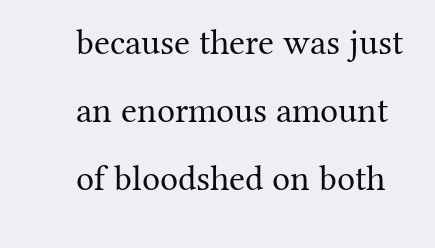because there was just an enormous amount of bloodshed on both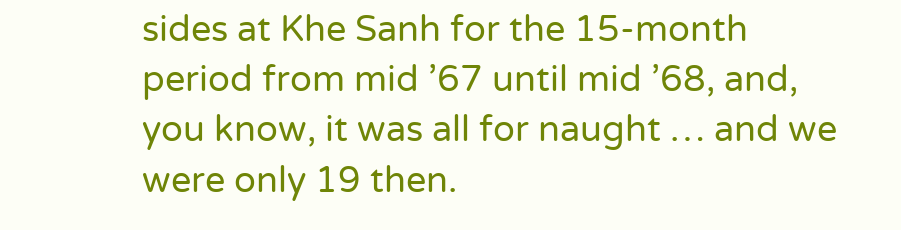sides at Khe Sanh for the 15-month period from mid ’67 until mid ’68, and, you know, it was all for naught … and we were only 19 then.